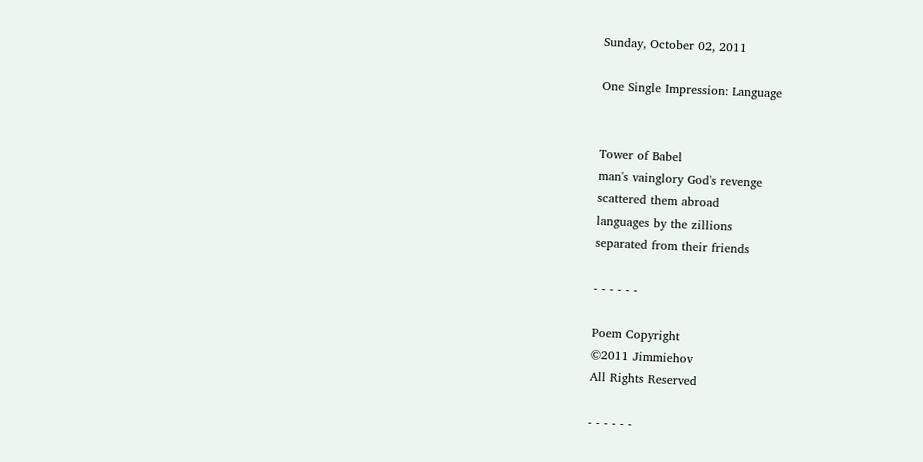Sunday, October 02, 2011

One Single Impression: Language


Tower of Babel
man's vainglory God's revenge
scattered them abroad
languages by the zillions
separated from their friends

- - - - - -

Poem Copyright
©2011 Jimmiehov
All Rights Reserved

- - - - - -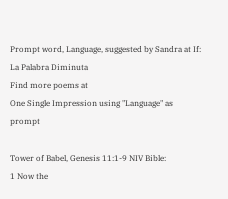Prompt word, Language, suggested by Sandra at If: La Palabra Diminuta
Find more poems at
One Single Impression using "Language" as prompt

Tower of Babel, Genesis 11:1-9 NIV Bible:
1 Now the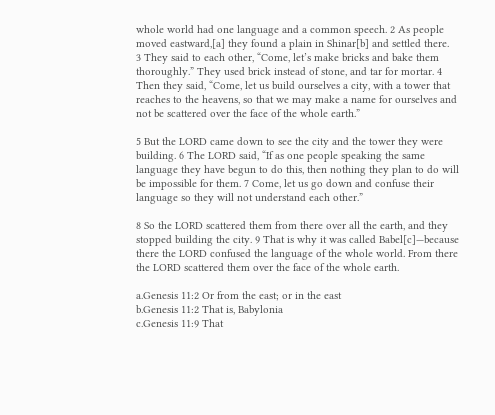whole world had one language and a common speech. 2 As people moved eastward,[a] they found a plain in Shinar[b] and settled there.
3 They said to each other, “Come, let’s make bricks and bake them thoroughly.” They used brick instead of stone, and tar for mortar. 4 Then they said, “Come, let us build ourselves a city, with a tower that reaches to the heavens, so that we may make a name for ourselves and not be scattered over the face of the whole earth.”

5 But the LORD came down to see the city and the tower they were building. 6 The LORD said, “If as one people speaking the same language they have begun to do this, then nothing they plan to do will be impossible for them. 7 Come, let us go down and confuse their language so they will not understand each other.”

8 So the LORD scattered them from there over all the earth, and they stopped building the city. 9 That is why it was called Babel[c]—because there the LORD confused the language of the whole world. From there the LORD scattered them over the face of the whole earth.

a.Genesis 11:2 Or from the east; or in the east
b.Genesis 11:2 That is, Babylonia
c.Genesis 11:9 That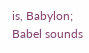is, Babylon; Babel sounds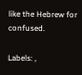like the Hebrew for confused.

Labels: ,